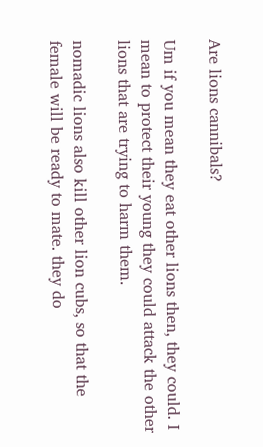Are lions cannibals?

Um if you mean they eat other lions then, they could. I mean to protect their young they could attack the other lions that are trying to harm them.

nomadic lions also kill other lion cubs, so that the female will be ready to mate. they do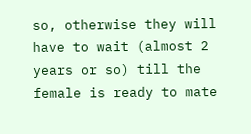so, otherwise they will have to wait (almost 2 years or so) till the female is ready to mate